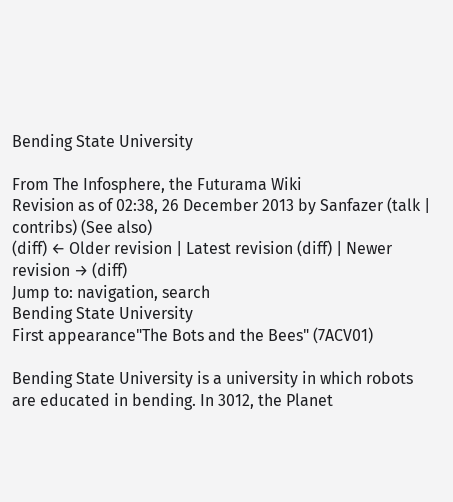Bending State University

From The Infosphere, the Futurama Wiki
Revision as of 02:38, 26 December 2013 by Sanfazer (talk | contribs) (See also)
(diff) ← Older revision | Latest revision (diff) | Newer revision → (diff)
Jump to: navigation, search
Bending State University
First appearance"The Bots and the Bees" (7ACV01)

Bending State University is a university in which robots are educated in bending. In 3012, the Planet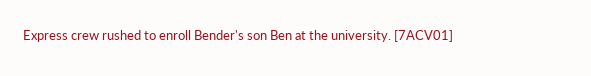Express crew rushed to enroll Bender's son Ben at the university. [7ACV01]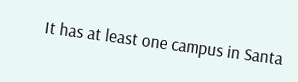It has at least one campus in Santa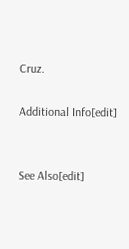Cruz.

Additional Info[edit]


See Also[edit]